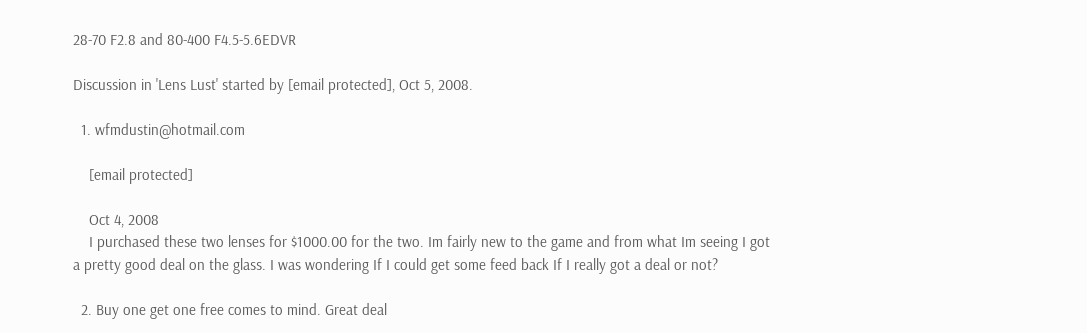28-70 F2.8 and 80-400 F4.5-5.6EDVR

Discussion in 'Lens Lust' started by [email protected], Oct 5, 2008.

  1. wfmdustin@hotmail.com

    [email protected]

    Oct 4, 2008
    I purchased these two lenses for $1000.00 for the two. Im fairly new to the game and from what Im seeing I got a pretty good deal on the glass. I was wondering If I could get some feed back If I really got a deal or not?

  2. Buy one get one free comes to mind. Great deal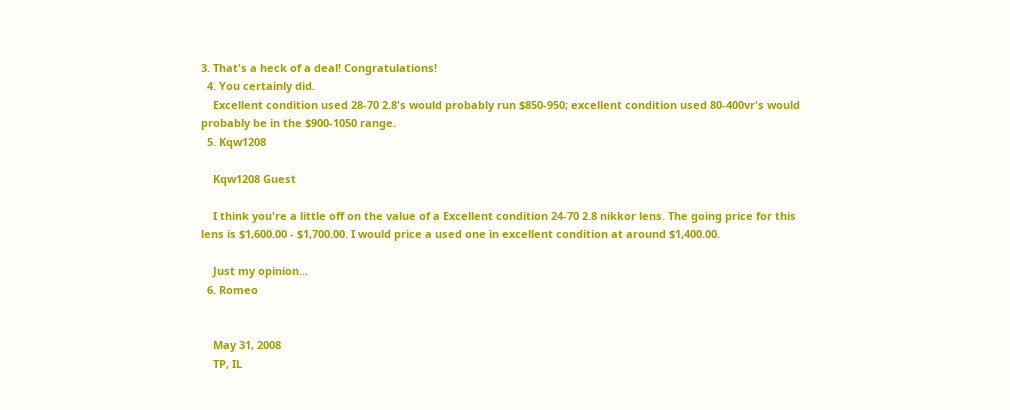3. That's a heck of a deal! Congratulations!
  4. You certainly did.
    Excellent condition used 28-70 2.8's would probably run $850-950; excellent condition used 80-400vr's would probably be in the $900-1050 range.
  5. Kqw1208

    Kqw1208 Guest

    I think you're a little off on the value of a Excellent condition 24-70 2.8 nikkor lens. The going price for this lens is $1,600.00 - $1,700.00. I would price a used one in excellent condition at around $1,400.00.

    Just my opinion...
  6. Romeo


    May 31, 2008
    TP, IL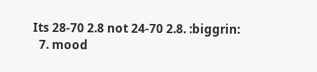Its 28-70 2.8 not 24-70 2.8. :biggrin:
  7. mood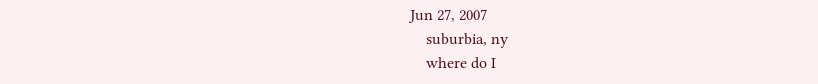Jun 27, 2007
    suburbia, ny
    where do I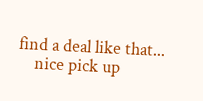find a deal like that...
    nice pick up